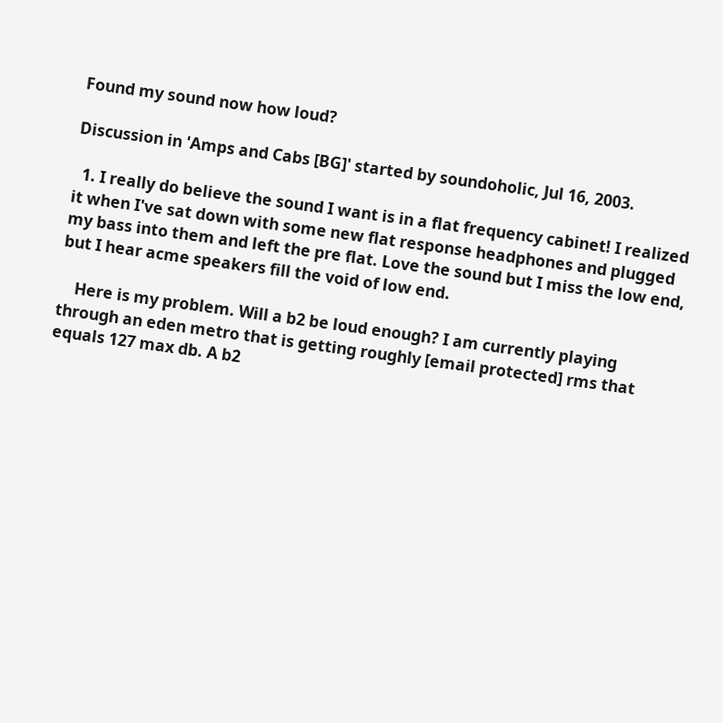Found my sound now how loud?

Discussion in 'Amps and Cabs [BG]' started by soundoholic, Jul 16, 2003.

  1. I really do believe the sound I want is in a flat frequency cabinet! I realized it when I've sat down with some new flat response headphones and plugged my bass into them and left the pre flat. Love the sound but I miss the low end, but I hear acme speakers fill the void of low end.

    Here is my problem. Will a b2 be loud enough? I am currently playing through an eden metro that is getting roughly [email protected] rms that equals 127 max db. A b2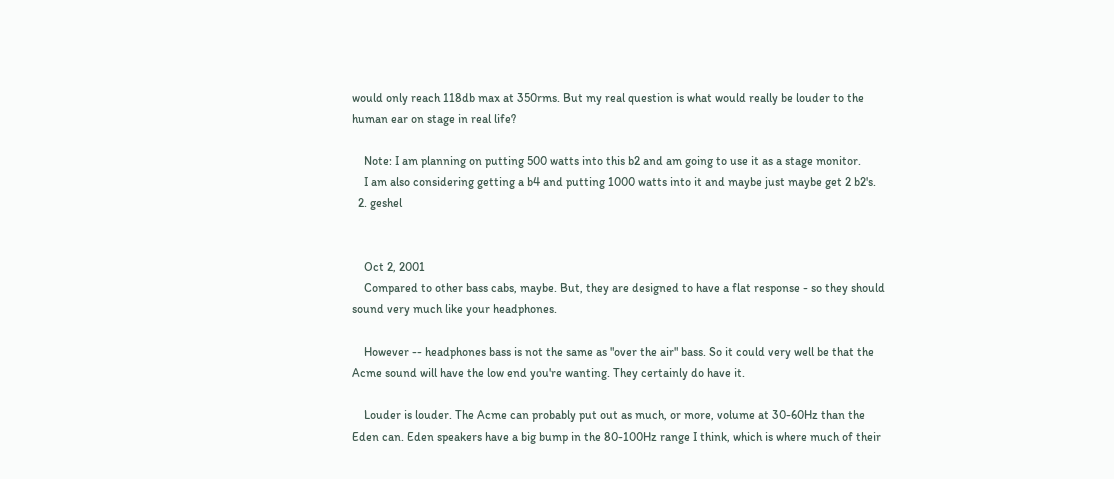would only reach 118db max at 350rms. But my real question is what would really be louder to the human ear on stage in real life?

    Note: I am planning on putting 500 watts into this b2 and am going to use it as a stage monitor.
    I am also considering getting a b4 and putting 1000 watts into it and maybe just maybe get 2 b2's.
  2. geshel


    Oct 2, 2001
    Compared to other bass cabs, maybe. But, they are designed to have a flat response - so they should sound very much like your headphones.

    However -- headphones bass is not the same as "over the air" bass. So it could very well be that the Acme sound will have the low end you're wanting. They certainly do have it.

    Louder is louder. The Acme can probably put out as much, or more, volume at 30-60Hz than the Eden can. Eden speakers have a big bump in the 80-100Hz range I think, which is where much of their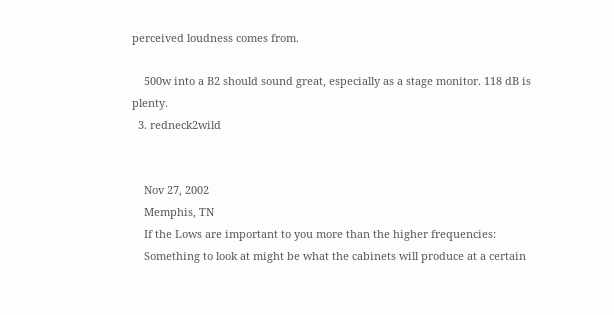perceived loudness comes from.

    500w into a B2 should sound great, especially as a stage monitor. 118 dB is plenty.
  3. redneck2wild


    Nov 27, 2002
    Memphis, TN
    If the Lows are important to you more than the higher frequencies:
    Something to look at might be what the cabinets will produce at a certain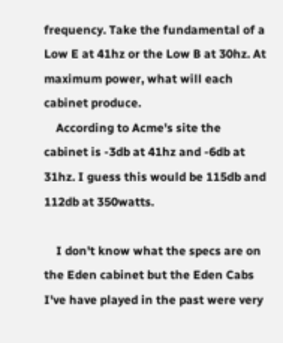frequency. Take the fundamental of a Low E at 41hz or the Low B at 30hz. At maximum power, what will each cabinet produce.
    According to Acme's site the cabinet is -3db at 41hz and -6db at 31hz. I guess this would be 115db and 112db at 350watts.

    I don't know what the specs are on the Eden cabinet but the Eden Cabs I've have played in the past were very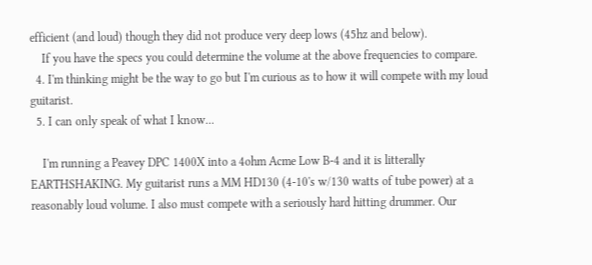efficient (and loud) though they did not produce very deep lows (45hz and below).
    If you have the specs you could determine the volume at the above frequencies to compare.
  4. I'm thinking might be the way to go but I'm curious as to how it will compete with my loud guitarist.
  5. I can only speak of what I know...

    I'm running a Peavey DPC 1400X into a 4ohm Acme Low B-4 and it is litterally EARTHSHAKING. My guitarist runs a MM HD130 (4-10's w/130 watts of tube power) at a reasonably loud volume. I also must compete with a seriously hard hitting drummer. Our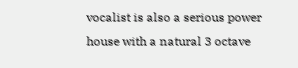vocalist is also a serious power house with a natural 3 octave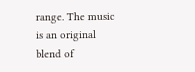range. The music is an original blend of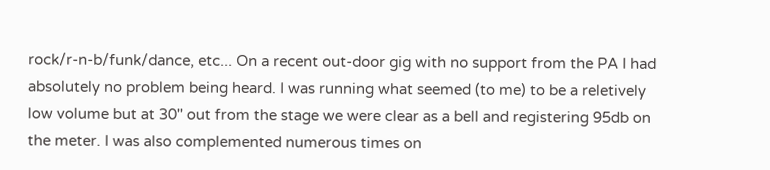rock/r-n-b/funk/dance, etc... On a recent out-door gig with no support from the PA I had absolutely no problem being heard. I was running what seemed (to me) to be a reletively low volume but at 30'' out from the stage we were clear as a bell and registering 95db on the meter. I was also complemented numerous times on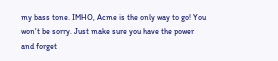my bass tone. IMHO, Acme is the only way to go! You won't be sorry. Just make sure you have the power and forget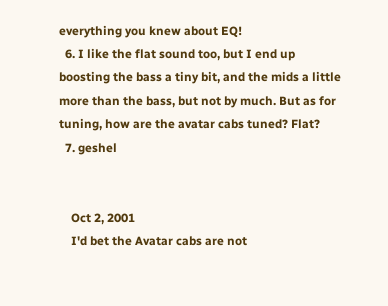everything you knew about EQ!
  6. I like the flat sound too, but I end up boosting the bass a tiny bit, and the mids a little more than the bass, but not by much. But as for tuning, how are the avatar cabs tuned? Flat?
  7. geshel


    Oct 2, 2001
    I'd bet the Avatar cabs are not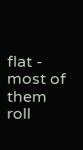flat - most of them roll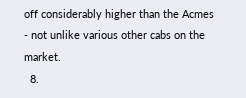off considerably higher than the Acmes - not unlike various other cabs on the market.
  8.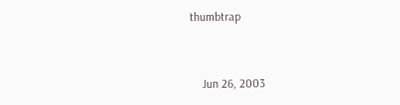thumbtrap


    Jun 26, 2003